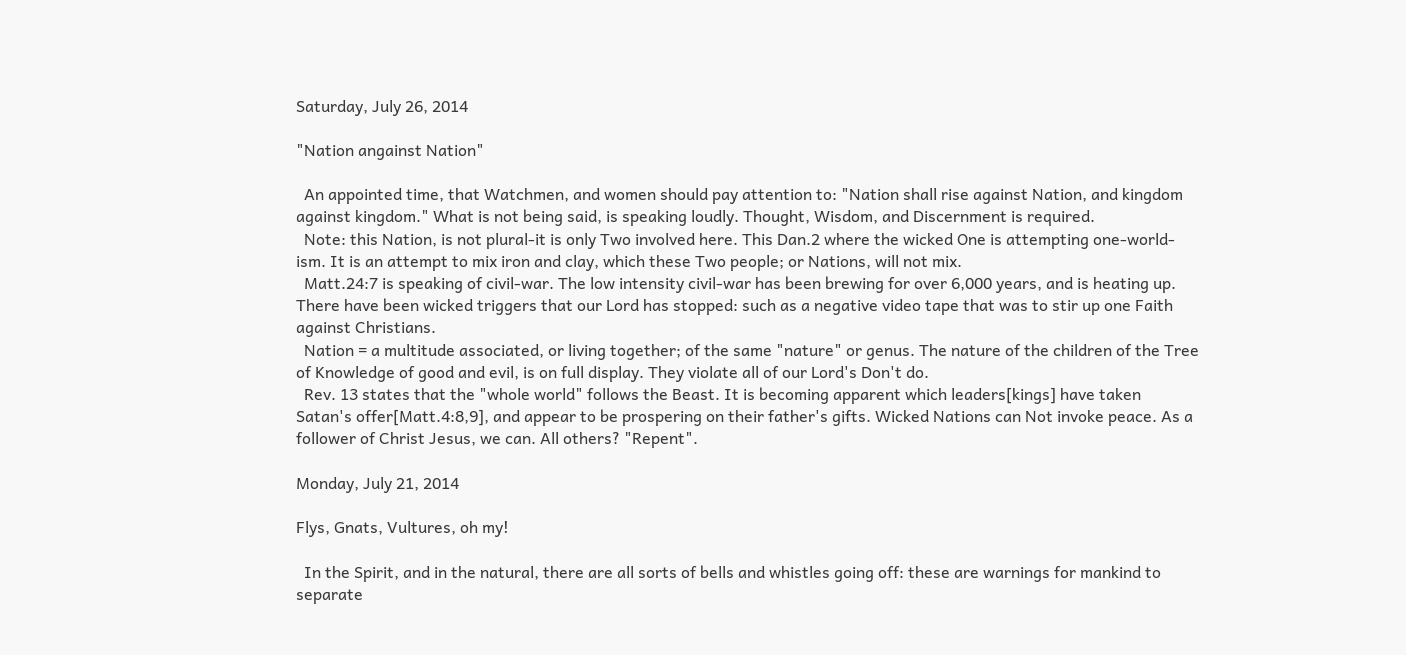Saturday, July 26, 2014

"Nation angainst Nation"

  An appointed time, that Watchmen, and women should pay attention to: "Nation shall rise against Nation, and kingdom against kingdom." What is not being said, is speaking loudly. Thought, Wisdom, and Discernment is required.
  Note: this Nation, is not plural-it is only Two involved here. This Dan.2 where the wicked One is attempting one-world-ism. It is an attempt to mix iron and clay, which these Two people; or Nations, will not mix.
  Matt.24:7 is speaking of civil-war. The low intensity civil-war has been brewing for over 6,000 years, and is heating up. There have been wicked triggers that our Lord has stopped: such as a negative video tape that was to stir up one Faith against Christians.
  Nation = a multitude associated, or living together; of the same "nature" or genus. The nature of the children of the Tree of Knowledge of good and evil, is on full display. They violate all of our Lord's Don't do.
  Rev. 13 states that the "whole world" follows the Beast. It is becoming apparent which leaders[kings] have taken Satan's offer[Matt.4:8,9], and appear to be prospering on their father's gifts. Wicked Nations can Not invoke peace. As a follower of Christ Jesus, we can. All others? "Repent".

Monday, July 21, 2014

Flys, Gnats, Vultures, oh my!

  In the Spirit, and in the natural, there are all sorts of bells and whistles going off: these are warnings for mankind to separate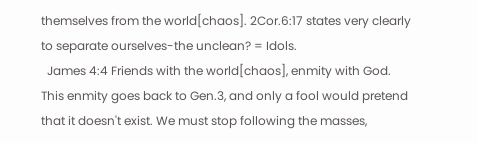themselves from the world[chaos]. 2Cor.6:17 states very clearly to separate ourselves-the unclean? = Idols.
  James 4:4 Friends with the world[chaos], enmity with God. This enmity goes back to Gen.3, and only a fool would pretend that it doesn't exist. We must stop following the masses,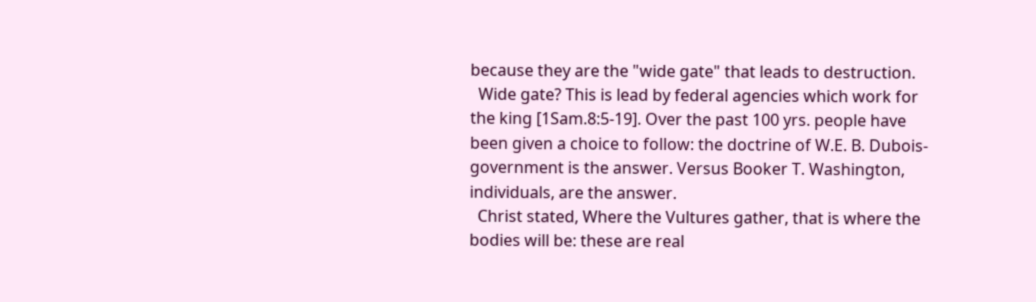because they are the "wide gate" that leads to destruction.
  Wide gate? This is lead by federal agencies which work for the king [1Sam.8:5-19]. Over the past 100 yrs. people have been given a choice to follow: the doctrine of W.E. B. Dubois-government is the answer. Versus Booker T. Washington, individuals, are the answer.
  Christ stated, Where the Vultures gather, that is where the bodies will be: these are real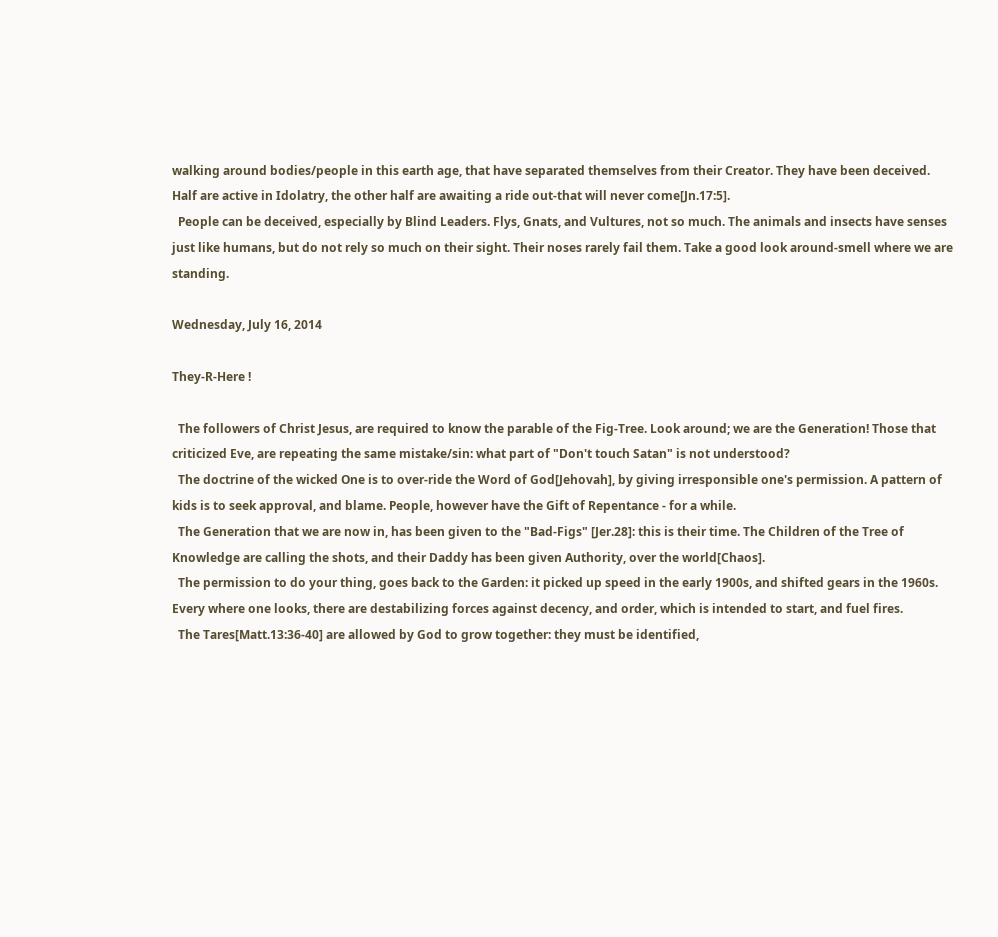walking around bodies/people in this earth age, that have separated themselves from their Creator. They have been deceived. Half are active in Idolatry, the other half are awaiting a ride out-that will never come[Jn.17:5].
  People can be deceived, especially by Blind Leaders. Flys, Gnats, and Vultures, not so much. The animals and insects have senses just like humans, but do not rely so much on their sight. Their noses rarely fail them. Take a good look around-smell where we are standing.

Wednesday, July 16, 2014

They-R-Here !

  The followers of Christ Jesus, are required to know the parable of the Fig-Tree. Look around; we are the Generation! Those that criticized Eve, are repeating the same mistake/sin: what part of "Don't touch Satan" is not understood?
  The doctrine of the wicked One is to over-ride the Word of God[Jehovah], by giving irresponsible one's permission. A pattern of kids is to seek approval, and blame. People, however have the Gift of Repentance - for a while.
  The Generation that we are now in, has been given to the "Bad-Figs" [Jer.28]: this is their time. The Children of the Tree of Knowledge are calling the shots, and their Daddy has been given Authority, over the world[Chaos].
  The permission to do your thing, goes back to the Garden: it picked up speed in the early 1900s, and shifted gears in the 1960s. Every where one looks, there are destabilizing forces against decency, and order, which is intended to start, and fuel fires.
  The Tares[Matt.13:36-40] are allowed by God to grow together: they must be identified,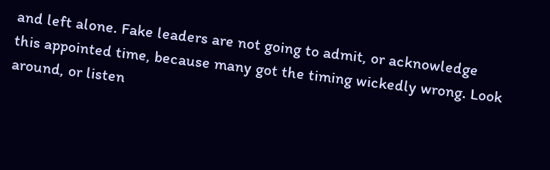and left alone. Fake leaders are not going to admit, or acknowledge this appointed time, because many got the timing wickedly wrong. Look around, or listen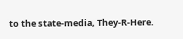to the state-media, They-R-Here.